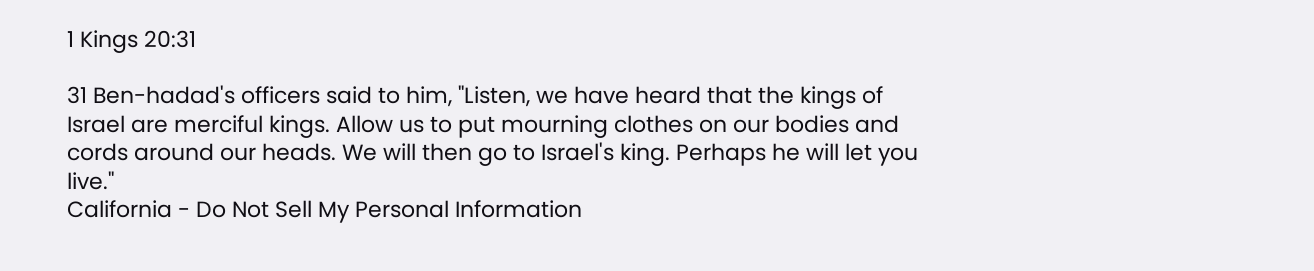1 Kings 20:31

31 Ben-hadad's officers said to him, "Listen, we have heard that the kings of Israel are merciful kings. Allow us to put mourning clothes on our bodies and cords around our heads. We will then go to Israel's king. Perhaps he will let you live."
California - Do Not Sell My Personal Information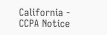California - CCPA Notice